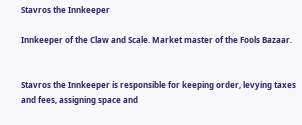Stavros the Innkeeper

Innkeeper of the Claw and Scale. Market master of the Fools Bazaar.


Stavros the Innkeeper is responsible for keeping order, levying taxes and fees, assigning space and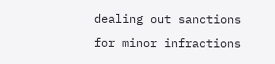dealing out sanctions for minor infractions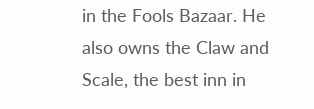in the Fools Bazaar. He also owns the Claw and Scale, the best inn in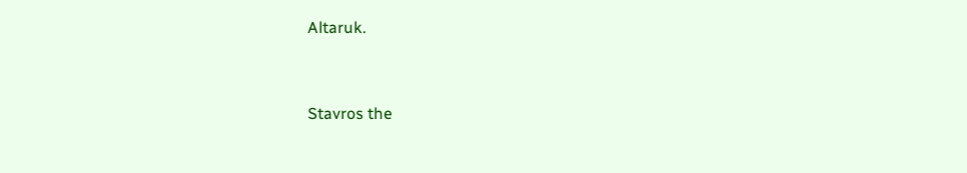Altaruk.


Stavros the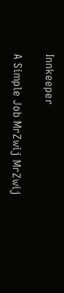Innkeeper

A Simple Job MrZwij MrZwij